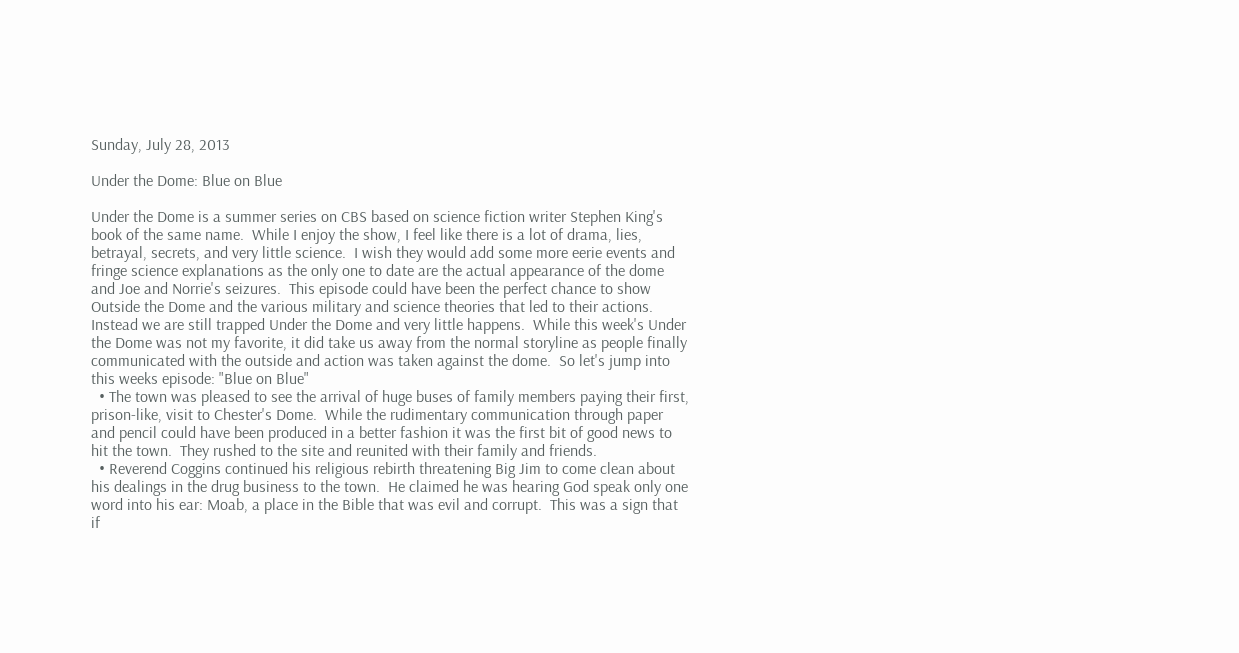Sunday, July 28, 2013

Under the Dome: Blue on Blue

Under the Dome is a summer series on CBS based on science fiction writer Stephen King's book of the same name.  While I enjoy the show, I feel like there is a lot of drama, lies, betrayal, secrets, and very little science.  I wish they would add some more eerie events and fringe science explanations as the only one to date are the actual appearance of the dome and Joe and Norrie's seizures.  This episode could have been the perfect chance to show Outside the Dome and the various military and science theories that led to their actions.  Instead we are still trapped Under the Dome and very little happens.  While this week's Under the Dome was not my favorite, it did take us away from the normal storyline as people finally communicated with the outside and action was taken against the dome.  So let's jump into this weeks episode: "Blue on Blue"
  • The town was pleased to see the arrival of huge buses of family members paying their first, prison-like, visit to Chester's Dome.  While the rudimentary communication through paper and pencil could have been produced in a better fashion it was the first bit of good news to hit the town.  They rushed to the site and reunited with their family and friends.
  • Reverend Coggins continued his religious rebirth threatening Big Jim to come clean about his dealings in the drug business to the town.  He claimed he was hearing God speak only one word into his ear: Moab, a place in the Bible that was evil and corrupt.  This was a sign that if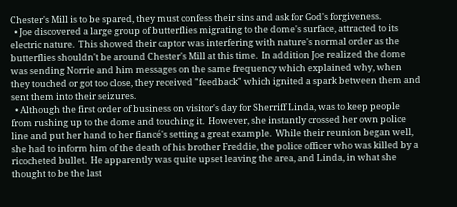Chester's Mill is to be spared, they must confess their sins and ask for God's forgiveness.
  • Joe discovered a large group of butterflies migrating to the dome's surface, attracted to its electric nature.  This showed their captor was interfering with nature's normal order as the butterflies shouldn't be around Chester's Mill at this time.  In addition Joe realized the dome was sending Norrie and him messages on the same frequency which explained why, when they touched or got too close, they received "feedback" which ignited a spark between them and sent them into their seizures.
  • Although the first order of business on visitor's day for Sherriff Linda, was to keep people from rushing up to the dome and touching it.  However, she instantly crossed her own police line and put her hand to her fiancé's setting a great example.  While their reunion began well, she had to inform him of the death of his brother Freddie, the police officer who was killed by a ricocheted bullet.  He apparently was quite upset leaving the area, and Linda, in what she thought to be the last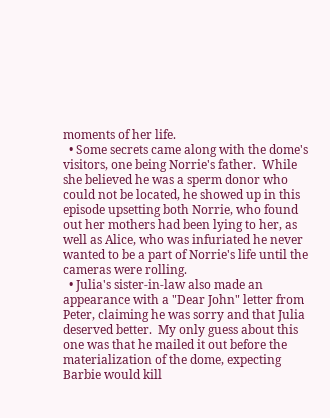moments of her life.
  • Some secrets came along with the dome's visitors, one being Norrie's father.  While she believed he was a sperm donor who could not be located, he showed up in this episode upsetting both Norrie, who found out her mothers had been lying to her, as well as Alice, who was infuriated he never wanted to be a part of Norrie's life until the cameras were rolling.
  • Julia's sister-in-law also made an appearance with a "Dear John" letter from Peter, claiming he was sorry and that Julia deserved better.  My only guess about this one was that he mailed it out before the materialization of the dome, expecting Barbie would kill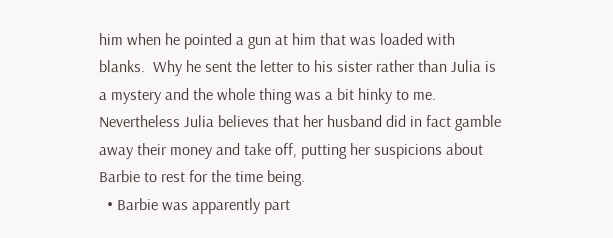him when he pointed a gun at him that was loaded with blanks.  Why he sent the letter to his sister rather than Julia is a mystery and the whole thing was a bit hinky to me.  Nevertheless Julia believes that her husband did in fact gamble away their money and take off, putting her suspicions about Barbie to rest for the time being.
  • Barbie was apparently part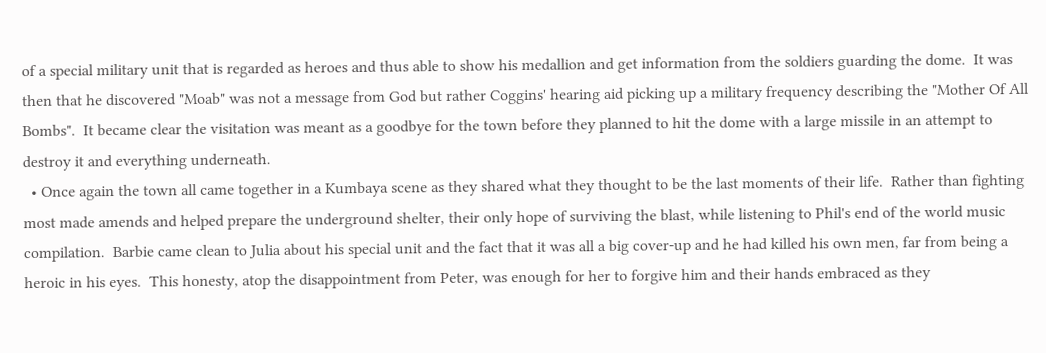of a special military unit that is regarded as heroes and thus able to show his medallion and get information from the soldiers guarding the dome.  It was then that he discovered "Moab" was not a message from God but rather Coggins' hearing aid picking up a military frequency describing the "Mother Of All Bombs".  It became clear the visitation was meant as a goodbye for the town before they planned to hit the dome with a large missile in an attempt to destroy it and everything underneath.
  • Once again the town all came together in a Kumbaya scene as they shared what they thought to be the last moments of their life.  Rather than fighting most made amends and helped prepare the underground shelter, their only hope of surviving the blast, while listening to Phil's end of the world music compilation.  Barbie came clean to Julia about his special unit and the fact that it was all a big cover-up and he had killed his own men, far from being a heroic in his eyes.  This honesty, atop the disappointment from Peter, was enough for her to forgive him and their hands embraced as they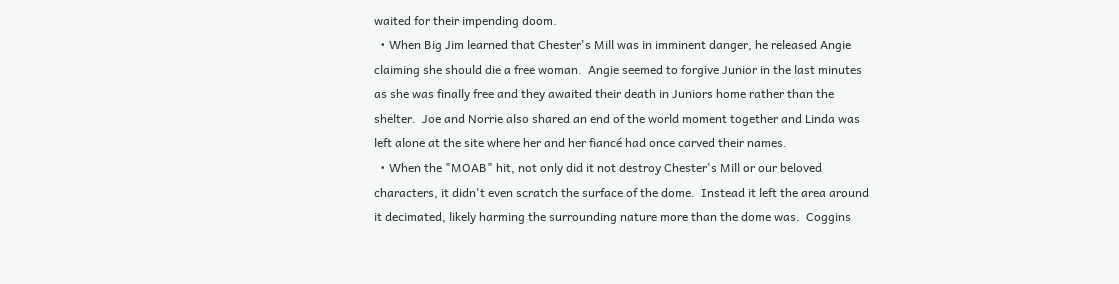waited for their impending doom.
  • When Big Jim learned that Chester's Mill was in imminent danger, he released Angie claiming she should die a free woman.  Angie seemed to forgive Junior in the last minutes as she was finally free and they awaited their death in Juniors home rather than the shelter.  Joe and Norrie also shared an end of the world moment together and Linda was left alone at the site where her and her fiancé had once carved their names.
  • When the "MOAB" hit, not only did it not destroy Chester's Mill or our beloved characters, it didn't even scratch the surface of the dome.  Instead it left the area around it decimated, likely harming the surrounding nature more than the dome was.  Coggins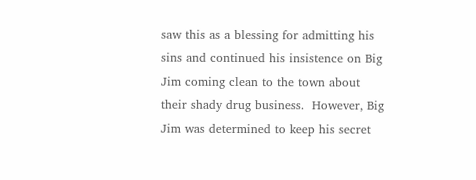saw this as a blessing for admitting his sins and continued his insistence on Big Jim coming clean to the town about their shady drug business.  However, Big Jim was determined to keep his secret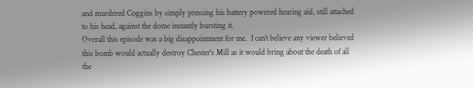and murdered Coggins by simply pressing his battery powered hearing aid, still attached to his head, against the dome instantly bursting it.
Overall this episode was a big disappointment for me.  I can't believe any viewer believed this bomb would actually destroy Chester's Mill as it would bring about the death of all the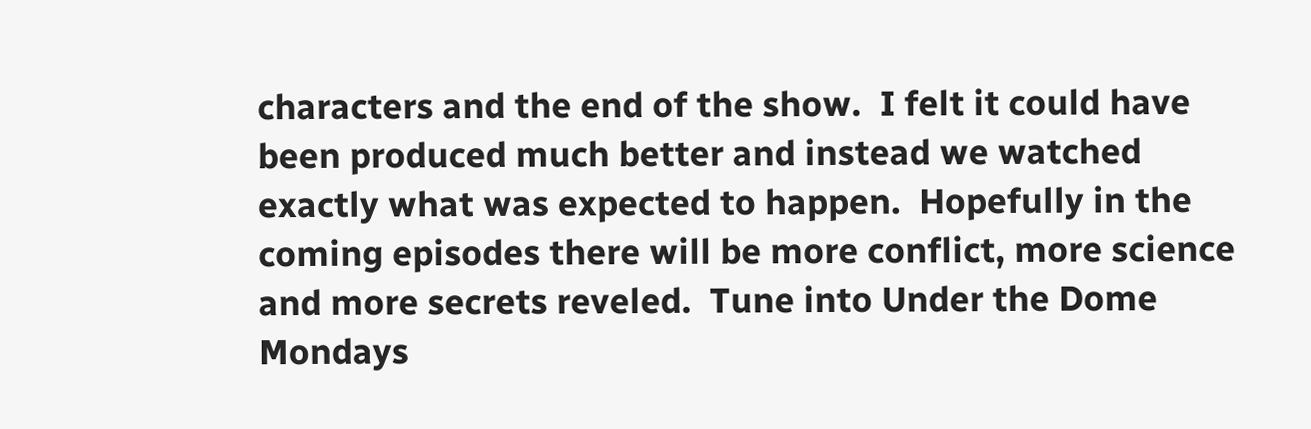characters and the end of the show.  I felt it could have been produced much better and instead we watched exactly what was expected to happen.  Hopefully in the coming episodes there will be more conflict, more science and more secrets reveled.  Tune into Under the Dome Mondays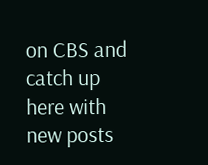on CBS and catch up here with new posts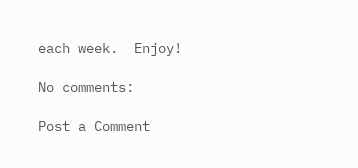each week.  Enjoy!

No comments:

Post a Comment